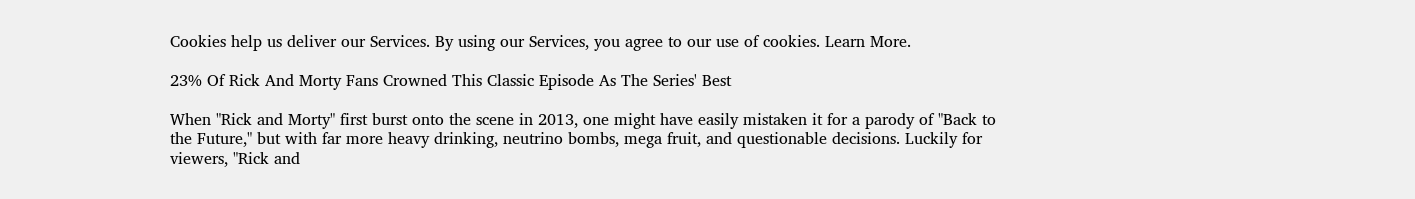Cookies help us deliver our Services. By using our Services, you agree to our use of cookies. Learn More.

23% Of Rick And Morty Fans Crowned This Classic Episode As The Series' Best

When "Rick and Morty" first burst onto the scene in 2013, one might have easily mistaken it for a parody of "Back to the Future," but with far more heavy drinking, neutrino bombs, mega fruit, and questionable decisions. Luckily for viewers, "Rick and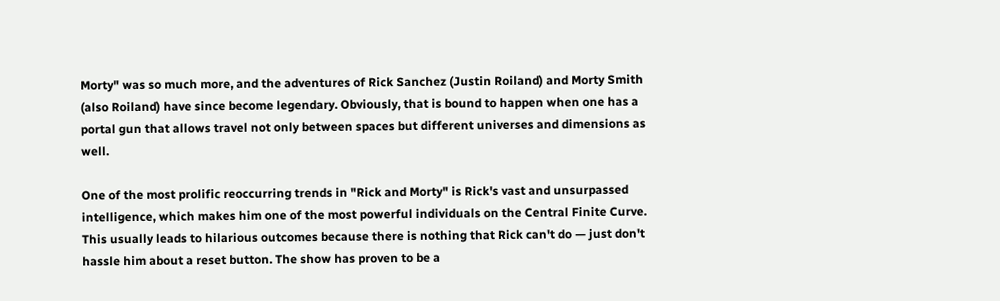Morty" was so much more, and the adventures of Rick Sanchez (Justin Roiland) and Morty Smith (also Roiland) have since become legendary. Obviously, that is bound to happen when one has a portal gun that allows travel not only between spaces but different universes and dimensions as well.

One of the most prolific reoccurring trends in "Rick and Morty" is Rick's vast and unsurpassed intelligence, which makes him one of the most powerful individuals on the Central Finite Curve. This usually leads to hilarious outcomes because there is nothing that Rick can't do — just don't hassle him about a reset button. The show has proven to be a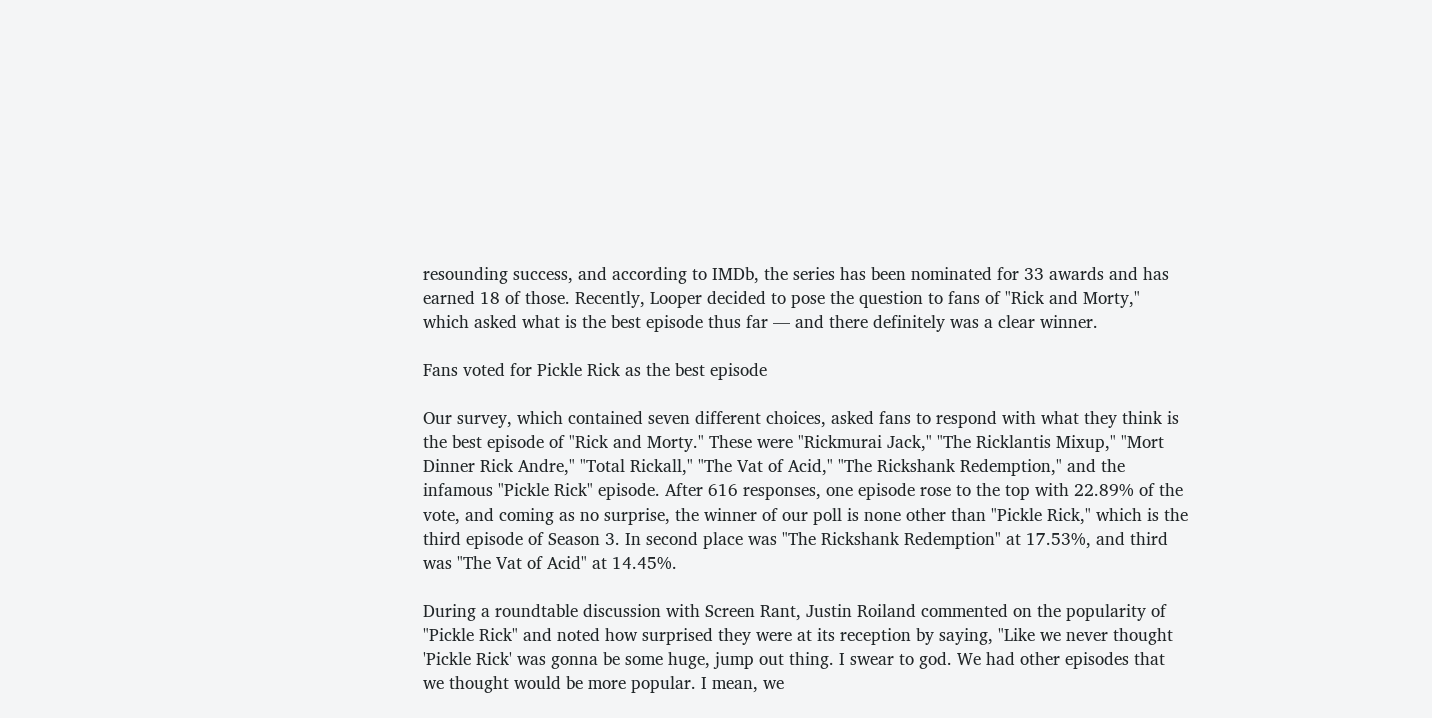resounding success, and according to IMDb, the series has been nominated for 33 awards and has earned 18 of those. Recently, Looper decided to pose the question to fans of "Rick and Morty," which asked what is the best episode thus far — and there definitely was a clear winner.

Fans voted for Pickle Rick as the best episode

Our survey, which contained seven different choices, asked fans to respond with what they think is the best episode of "Rick and Morty." These were "Rickmurai Jack," "The Ricklantis Mixup," "Mort Dinner Rick Andre," "Total Rickall," "The Vat of Acid," "The Rickshank Redemption," and the infamous "Pickle Rick" episode. After 616 responses, one episode rose to the top with 22.89% of the vote, and coming as no surprise, the winner of our poll is none other than "Pickle Rick," which is the third episode of Season 3. In second place was "The Rickshank Redemption" at 17.53%, and third was "The Vat of Acid" at 14.45%.

During a roundtable discussion with Screen Rant, Justin Roiland commented on the popularity of "Pickle Rick" and noted how surprised they were at its reception by saying, "Like we never thought 'Pickle Rick' was gonna be some huge, jump out thing. I swear to god. We had other episodes that we thought would be more popular. I mean, we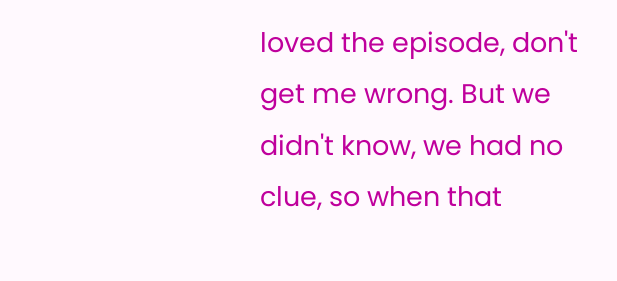loved the episode, don't get me wrong. But we didn't know, we had no clue, so when that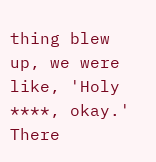thing blew up, we were like, 'Holy ****, okay.' There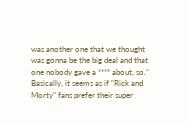was another one that we thought was gonna be the big deal and that one nobody gave a **** about, so." Basically, it seems as if "Rick and Morty" fans prefer their super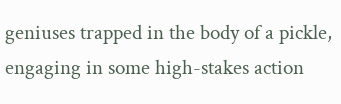geniuses trapped in the body of a pickle, engaging in some high-stakes action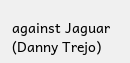against Jaguar (Danny Trejo)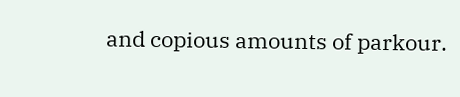and copious amounts of parkour.